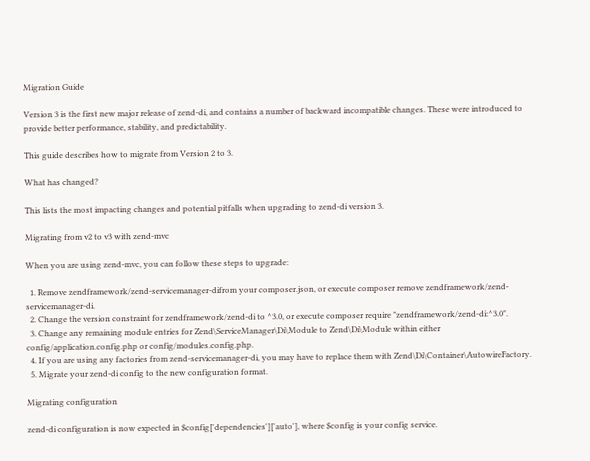Migration Guide

Version 3 is the first new major release of zend-di, and contains a number of backward incompatible changes. These were introduced to provide better performance, stability, and predictability.

This guide describes how to migrate from Version 2 to 3.

What has changed?

This lists the most impacting changes and potential pitfalls when upgrading to zend-di version 3.

Migrating from v2 to v3 with zend-mvc

When you are using zend-mvc, you can follow these steps to upgrade:

  1. Remove zendframework/zend-servicemanager-difrom your composer.json, or execute composer remove zendframework/zend-servicemanager-di.
  2. Change the version constraint for zendframework/zend-di to ^3.0, or execute composer require "zendframework/zend-di:^3.0".
  3. Change any remaining module entries for Zend\ServiceManager\Di\Module to Zend\Di\Module within either config/application.config.php or config/modules.config.php.
  4. If you are using any factories from zend-servicemanager-di, you may have to replace them with Zend\Di\Container\AutowireFactory.
  5. Migrate your zend-di config to the new configuration format.

Migrating configuration

zend-di configuration is now expected in $config['dependencies']['auto'], where $config is your config service.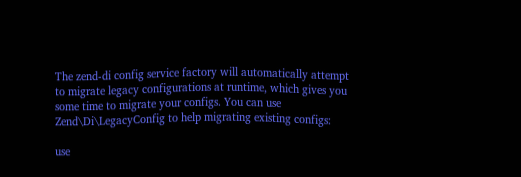The zend-di config service factory will automatically attempt to migrate legacy configurations at runtime, which gives you some time to migrate your configs. You can use Zend\Di\LegacyConfig to help migrating existing configs:

use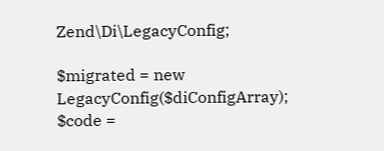Zend\Di\LegacyConfig;

$migrated = new LegacyConfig($diConfigArray);
$code =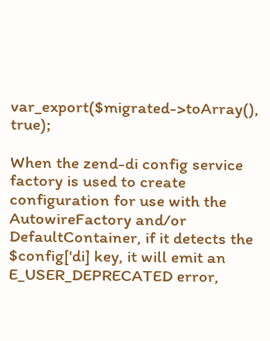var_export($migrated->toArray(), true);

When the zend-di config service factory is used to create configuration for use with the AutowireFactory and/or DefaultContainer, if it detects the $config['di] key, it will emit an E_USER_DEPRECATED error,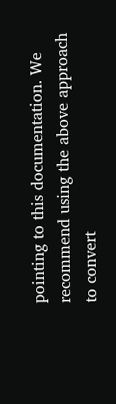pointing to this documentation. We recommend using the above approach to convert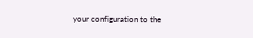your configuration to the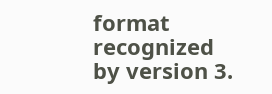format recognized by version 3.